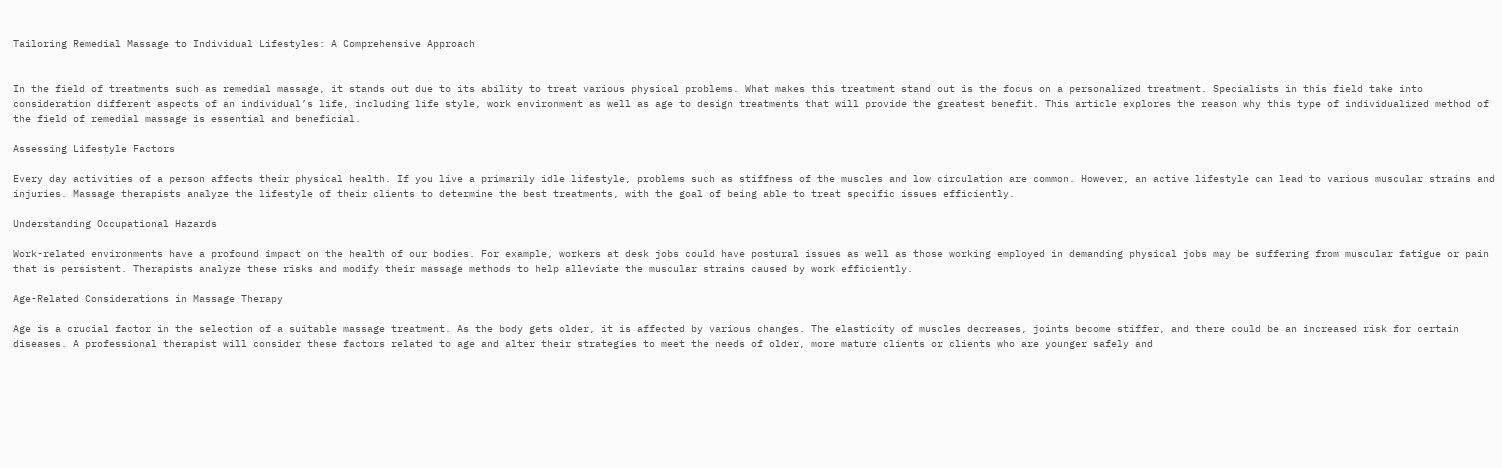Tailoring Remedial Massage to Individual Lifestyles: A Comprehensive Approach


In the field of treatments such as remedial massage, it stands out due to its ability to treat various physical problems. What makes this treatment stand out is the focus on a personalized treatment. Specialists in this field take into consideration different aspects of an individual’s life, including life style, work environment as well as age to design treatments that will provide the greatest benefit. This article explores the reason why this type of individualized method of the field of remedial massage is essential and beneficial.

Assessing Lifestyle Factors

Every day activities of a person affects their physical health. If you live a primarily idle lifestyle, problems such as stiffness of the muscles and low circulation are common. However, an active lifestyle can lead to various muscular strains and injuries. Massage therapists analyze the lifestyle of their clients to determine the best treatments, with the goal of being able to treat specific issues efficiently.

Understanding Occupational Hazards

Work-related environments have a profound impact on the health of our bodies. For example, workers at desk jobs could have postural issues as well as those working employed in demanding physical jobs may be suffering from muscular fatigue or pain that is persistent. Therapists analyze these risks and modify their massage methods to help alleviate the muscular strains caused by work efficiently.

Age-Related Considerations in Massage Therapy

Age is a crucial factor in the selection of a suitable massage treatment. As the body gets older, it is affected by various changes. The elasticity of muscles decreases, joints become stiffer, and there could be an increased risk for certain diseases. A professional therapist will consider these factors related to age and alter their strategies to meet the needs of older, more mature clients or clients who are younger safely and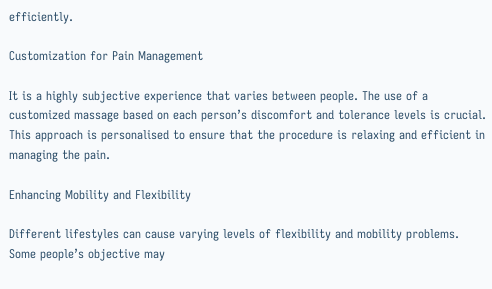efficiently.

Customization for Pain Management

It is a highly subjective experience that varies between people. The use of a customized massage based on each person’s discomfort and tolerance levels is crucial. This approach is personalised to ensure that the procedure is relaxing and efficient in managing the pain.

Enhancing Mobility and Flexibility

Different lifestyles can cause varying levels of flexibility and mobility problems. Some people’s objective may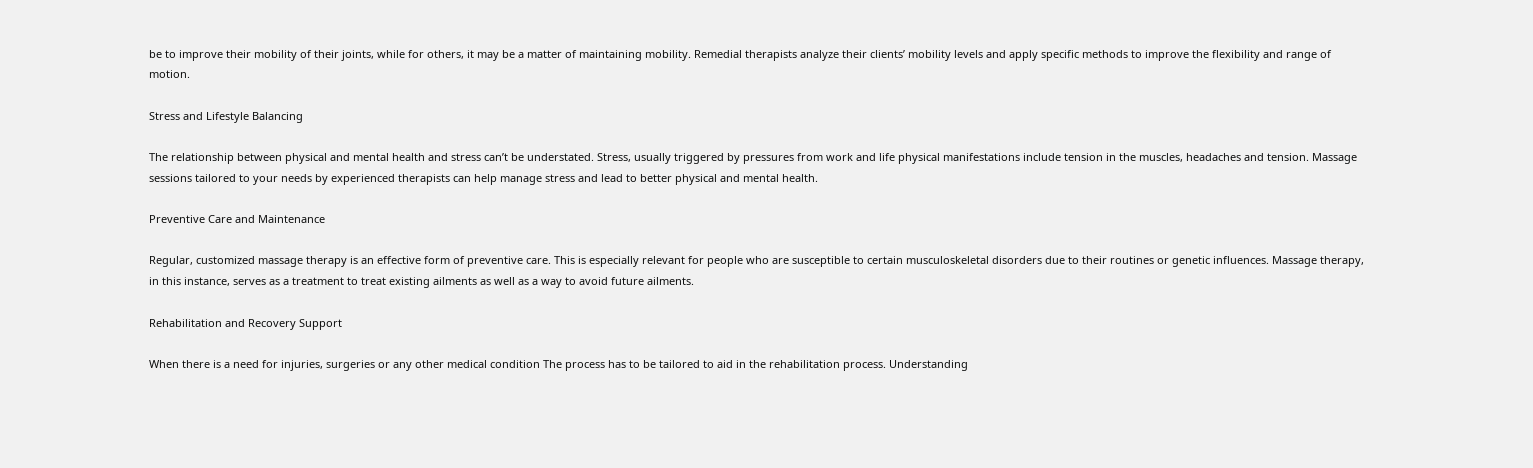be to improve their mobility of their joints, while for others, it may be a matter of maintaining mobility. Remedial therapists analyze their clients’ mobility levels and apply specific methods to improve the flexibility and range of motion.

Stress and Lifestyle Balancing

The relationship between physical and mental health and stress can’t be understated. Stress, usually triggered by pressures from work and life physical manifestations include tension in the muscles, headaches and tension. Massage sessions tailored to your needs by experienced therapists can help manage stress and lead to better physical and mental health.

Preventive Care and Maintenance

Regular, customized massage therapy is an effective form of preventive care. This is especially relevant for people who are susceptible to certain musculoskeletal disorders due to their routines or genetic influences. Massage therapy, in this instance, serves as a treatment to treat existing ailments as well as a way to avoid future ailments.

Rehabilitation and Recovery Support

When there is a need for injuries, surgeries or any other medical condition The process has to be tailored to aid in the rehabilitation process. Understanding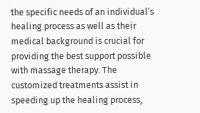the specific needs of an individual’s healing process as well as their medical background is crucial for providing the best support possible with massage therapy. The customized treatments assist in speeding up the healing process,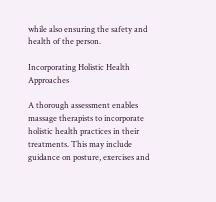while also ensuring the safety and health of the person.

Incorporating Holistic Health Approaches

A thorough assessment enables massage therapists to incorporate holistic health practices in their treatments. This may include guidance on posture, exercises and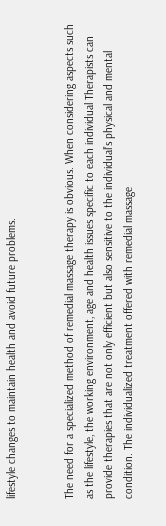lifestyle changes to maintain health and avoid future problems.


The need for a specialized method of remedial massage therapy is obvious. When considering aspects such as the lifestyle, the working environment, age and health issues specific to each individual Therapists can provide therapies that are not only efficient but also sensitive to the individual’s physical and mental condition. The individualized treatment offered with remedial massage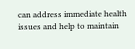can address immediate health issues and help to maintain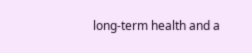long-term health and a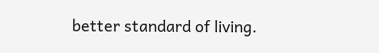better standard of living.